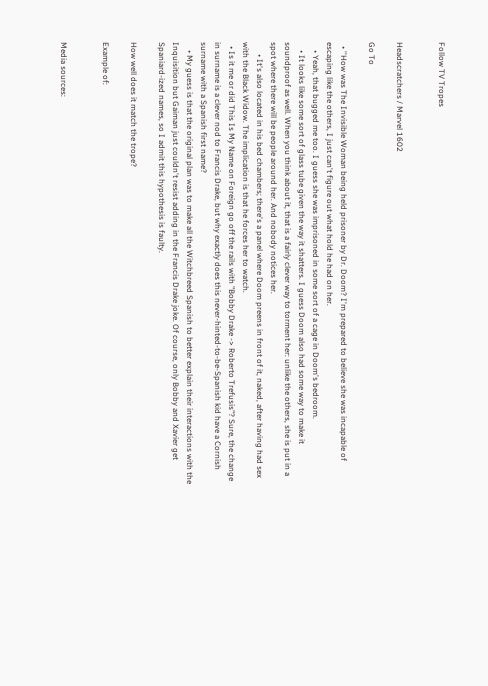Follow TV Tropes


Headscratchers / Marvel 1602

Go To

  • ''How was The Invisible Woman being held prisoner by Dr. Doom? I'm prepared to believe she was incapable of escaping like the others, I just can't figure out what hold he had on her.
    • Yeah, that bugged me too. I guess she was imprisoned in some sort of a cage in Doom's bedroom.
    • It looks like some sort of glass tube given the way it shatters. I guess Doom also had some way to make it soundproof as well. When you think about it, that is a fairly clever way to torment her: unlike the others, she is put in a spot where there will be people around her. And nobody notices her.
      • It's also located in his bed chambers; there's a panel where Doom preens in front of it, naked, after having had sex with the Black Widow. The implication is that he forces her to watch.
  • Is it me or did This Is My Name on Foreign go off the rails with "Bobby Drake -> Roberto Trefusis"? Sure, the change in surname is a clever nod to Francis Drake, but why exactly does this never-hinted-to-be-Spanish kid have a Cornish surname with a Spanish first name?
    • My guess is that the original plan was to make all the Witchbreed Spanish to better explain their interactions with the Inquisition but Gaiman just couldn't resist adding in the Francis Drake joke. Of course, only Bobby and Xavier get Spaniard-ized names, so I admit this hypothesis is faulty.

How well does it match the trope?

Example of:


Media sources: